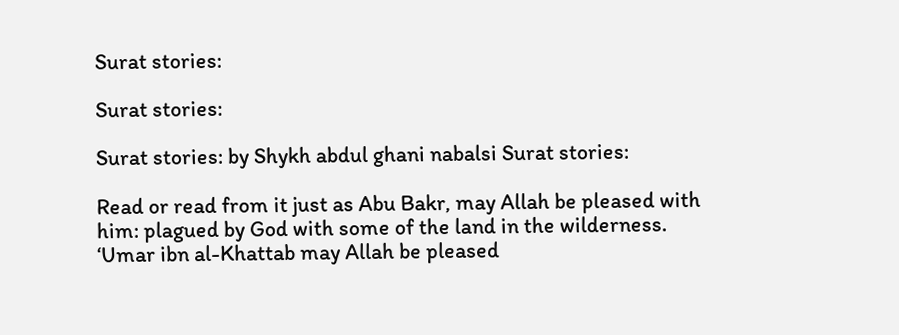Surat stories:

Surat stories:

Surat stories: by Shykh abdul ghani nabalsi Surat stories:

Read or read from it just as Abu Bakr, may Allah be pleased with him: plagued by God with some of the land in the wilderness. ‘Umar ibn al-Khattab may Allah be pleased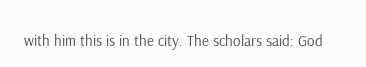with him this is in the city. The scholars said: God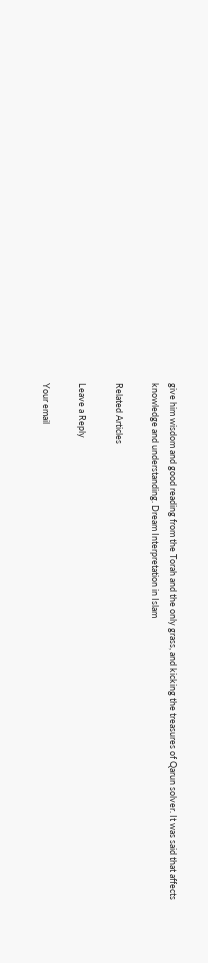give him wisdom and good reading from the Torah and the only grass, and kicking the treasures of Qarun solver. It was said that affects knowledge and understanding. Dream Interpretation in Islam

Related Articles

Leave a Reply

Your email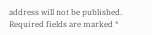address will not be published. Required fields are marked *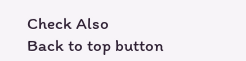Check Also
Back to top button